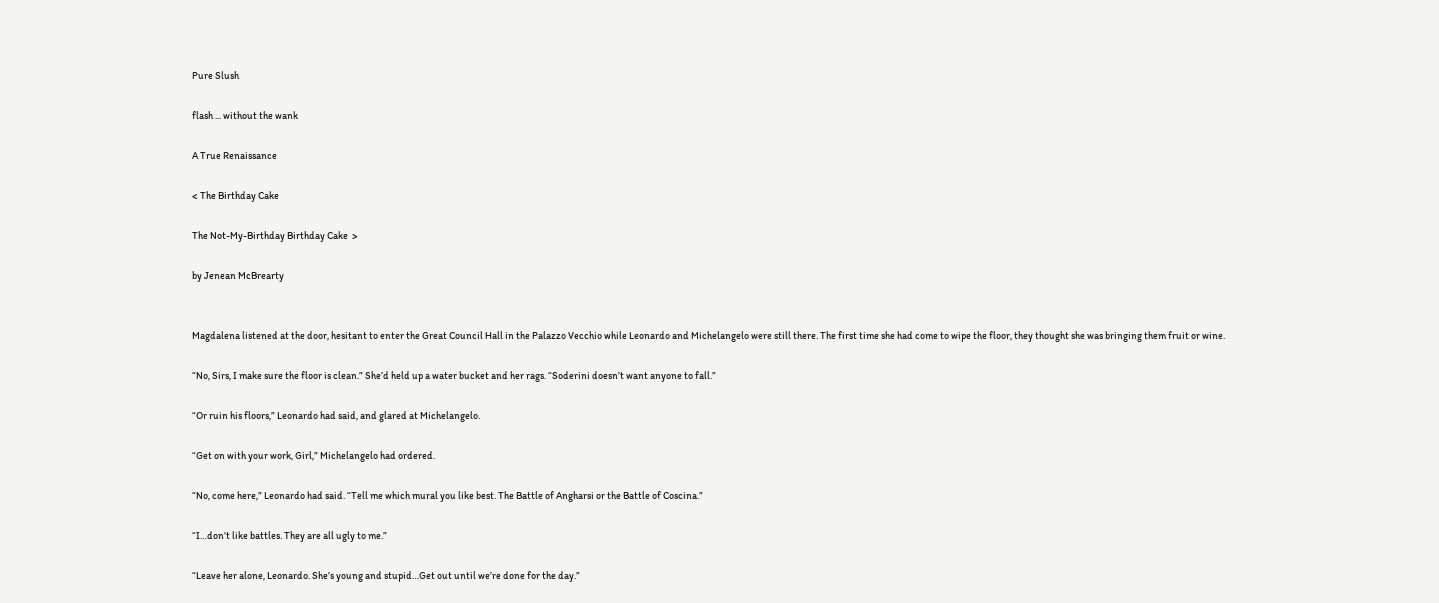Pure Slush

flash ... without the wank

A True Renaissance

< The Birthday Cake

The Not-My-Birthday Birthday Cake  >

by Jenean McBrearty


Magdalena listened at the door, hesitant to enter the Great Council Hall in the Palazzo Vecchio while Leonardo and Michelangelo were still there. The first time she had come to wipe the floor, they thought she was bringing them fruit or wine.

“No, Sirs, I make sure the floor is clean.” She’d held up a water bucket and her rags. “Soderini doesn’t want anyone to fall.”

“Or ruin his floors,” Leonardo had said, and glared at Michelangelo.

“Get on with your work, Girl,” Michelangelo had ordered.

“No, come here,” Leonardo had said. “Tell me which mural you like best. The Battle of Angharsi or the Battle of Coscina.”

“I…don’t like battles. They are all ugly to me.”

“Leave her alone, Leonardo. She’s young and stupid…Get out until we’re done for the day.”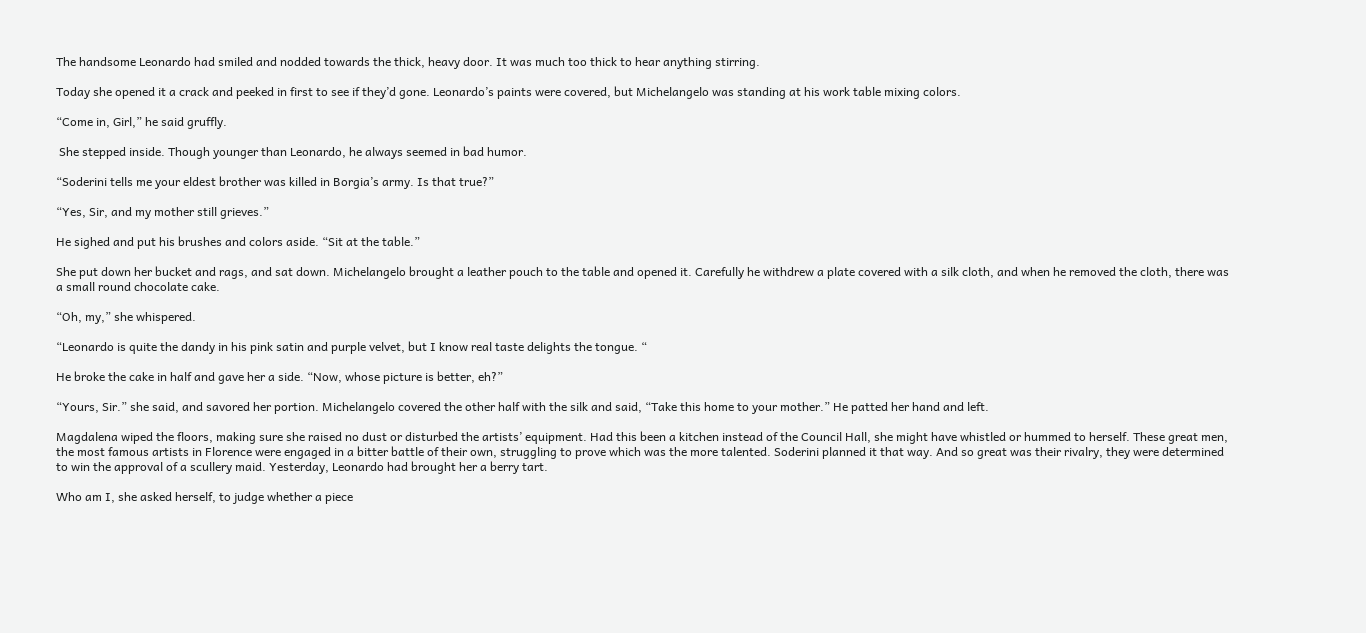The handsome Leonardo had smiled and nodded towards the thick, heavy door. It was much too thick to hear anything stirring.

Today she opened it a crack and peeked in first to see if they’d gone. Leonardo’s paints were covered, but Michelangelo was standing at his work table mixing colors.

“Come in, Girl,” he said gruffly.

 She stepped inside. Though younger than Leonardo, he always seemed in bad humor.

“Soderini tells me your eldest brother was killed in Borgia’s army. Is that true?”

“Yes, Sir, and my mother still grieves.”

He sighed and put his brushes and colors aside. “Sit at the table.”

She put down her bucket and rags, and sat down. Michelangelo brought a leather pouch to the table and opened it. Carefully he withdrew a plate covered with a silk cloth, and when he removed the cloth, there was a small round chocolate cake.

“Oh, my,” she whispered.

“Leonardo is quite the dandy in his pink satin and purple velvet, but I know real taste delights the tongue. “

He broke the cake in half and gave her a side. “Now, whose picture is better, eh?”

“Yours, Sir.” she said, and savored her portion. Michelangelo covered the other half with the silk and said, “Take this home to your mother.” He patted her hand and left.

Magdalena wiped the floors, making sure she raised no dust or disturbed the artists’ equipment. Had this been a kitchen instead of the Council Hall, she might have whistled or hummed to herself. These great men, the most famous artists in Florence were engaged in a bitter battle of their own, struggling to prove which was the more talented. Soderini planned it that way. And so great was their rivalry, they were determined to win the approval of a scullery maid. Yesterday, Leonardo had brought her a berry tart.

Who am I, she asked herself, to judge whether a piece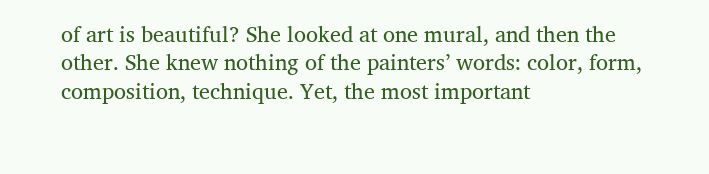of art is beautiful? She looked at one mural, and then the other. She knew nothing of the painters’ words: color, form, composition, technique. Yet, the most important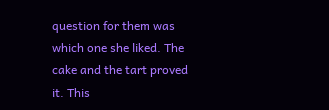question for them was which one she liked. The cake and the tart proved it. This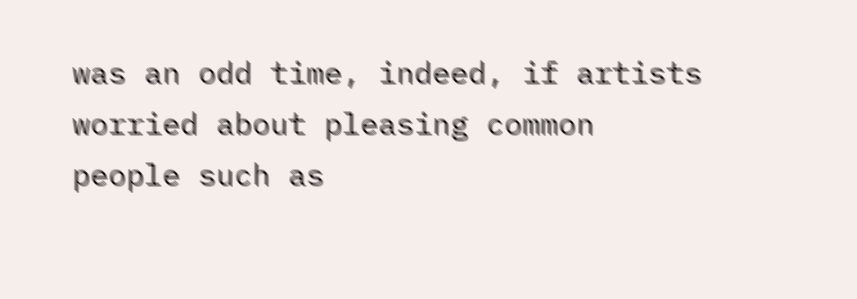was an odd time, indeed, if artists worried about pleasing common people such as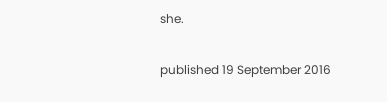she.


published 19 September 2016